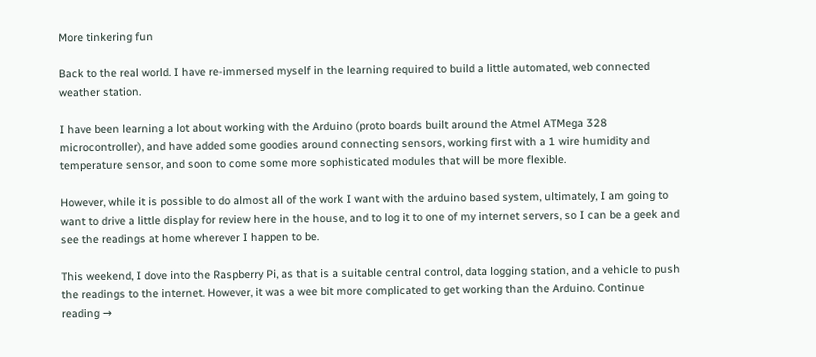More tinkering fun

Back to the real world. I have re-immersed myself in the learning required to build a little automated, web connected weather station.

I have been learning a lot about working with the Arduino (proto boards built around the Atmel ATMega 328 microcontroller), and have added some goodies around connecting sensors, working first with a 1 wire humidity and temperature sensor, and soon to come some more sophisticated modules that will be more flexible.

However, while it is possible to do almost all of the work I want with the arduino based system, ultimately, I am going to want to drive a little display for review here in the house, and to log it to one of my internet servers, so I can be a geek and see the readings at home wherever I happen to be.

This weekend, I dove into the Raspberry Pi, as that is a suitable central control, data logging station, and a vehicle to push the readings to the internet. However, it was a wee bit more complicated to get working than the Arduino. Continue reading →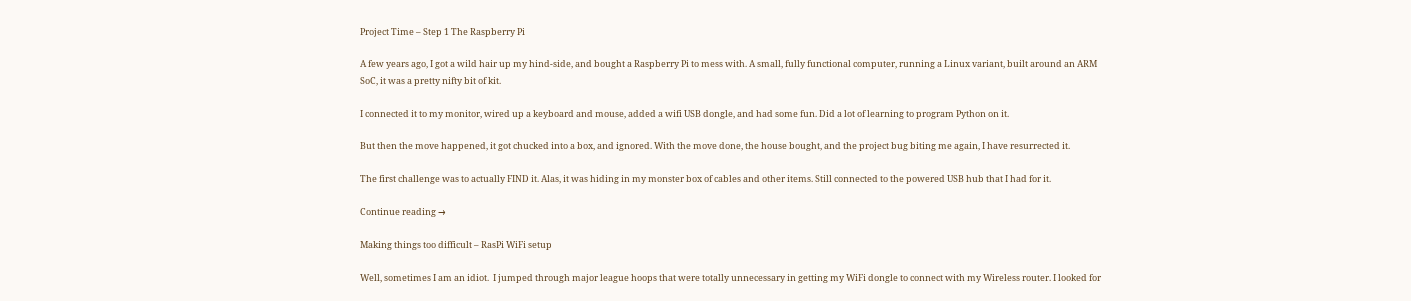Project Time – Step 1 The Raspberry Pi

A few years ago, I got a wild hair up my hind-side, and bought a Raspberry Pi to mess with. A small, fully functional computer, running a Linux variant, built around an ARM SoC, it was a pretty nifty bit of kit.

I connected it to my monitor, wired up a keyboard and mouse, added a wifi USB dongle, and had some fun. Did a lot of learning to program Python on it.

But then the move happened, it got chucked into a box, and ignored. With the move done, the house bought, and the project bug biting me again, I have resurrected it.

The first challenge was to actually FIND it. Alas, it was hiding in my monster box of cables and other items. Still connected to the powered USB hub that I had for it.

Continue reading →

Making things too difficult – RasPi WiFi setup

Well, sometimes I am an idiot.  I jumped through major league hoops that were totally unnecessary in getting my WiFi dongle to connect with my Wireless router. I looked for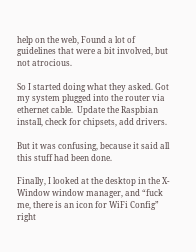help on the web, Found a lot of guidelines that were a bit involved, but not atrocious.

So I started doing what they asked. Got my system plugged into the router via ethernet cable.  Update the Raspbian install, check for chipsets, add drivers.

But it was confusing, because it said all this stuff had been done.

Finally, I looked at the desktop in the X-Window window manager, and “fuck me, there is an icon for WiFi Config” right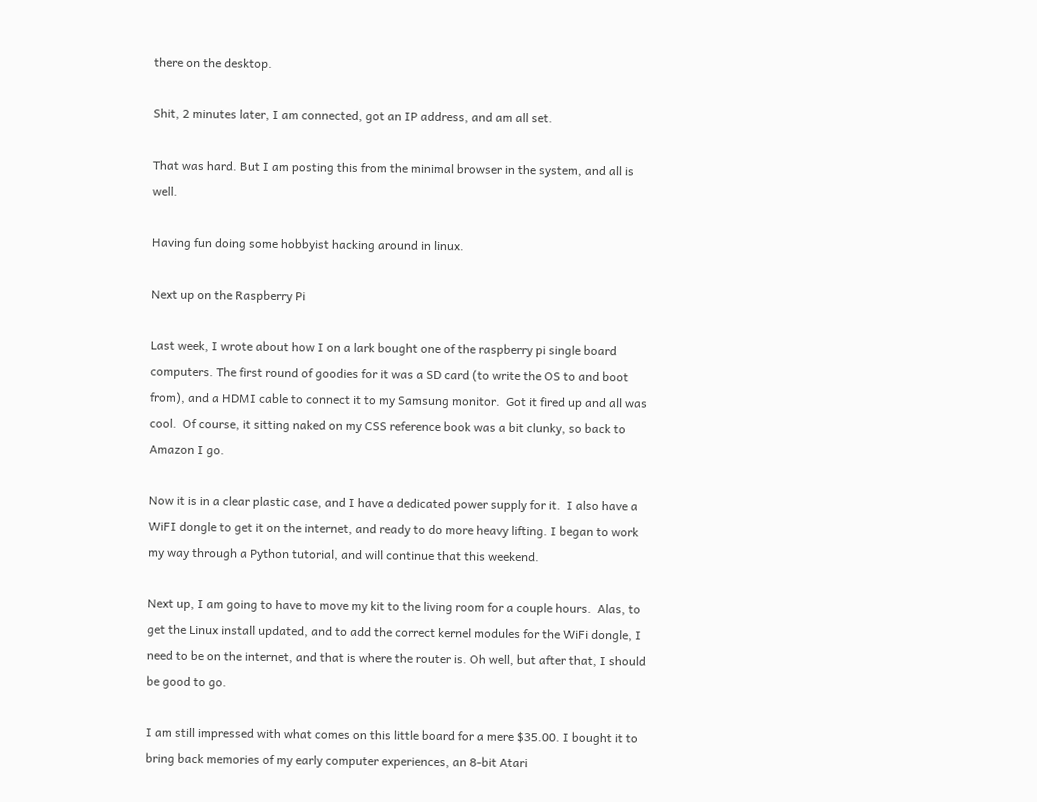there on the desktop.

Shit, 2 minutes later, I am connected, got an IP address, and am all set.

That was hard. But I am posting this from the minimal browser in the system, and all is well.

Having fun doing some hobbyist hacking around in linux.

Next up on the Raspberry Pi

Last week, I wrote about how I on a lark bought one of the raspberry pi single board computers. The first round of goodies for it was a SD card (to write the OS to and boot from), and a HDMI cable to connect it to my Samsung monitor.  Got it fired up and all was cool.  Of course, it sitting naked on my CSS reference book was a bit clunky, so back to Amazon I go.

Now it is in a clear plastic case, and I have a dedicated power supply for it.  I also have a WiFI dongle to get it on the internet, and ready to do more heavy lifting. I began to work my way through a Python tutorial, and will continue that this weekend.

Next up, I am going to have to move my kit to the living room for a couple hours.  Alas, to get the Linux install updated, and to add the correct kernel modules for the WiFi dongle, I need to be on the internet, and that is where the router is. Oh well, but after that, I should be good to go.

I am still impressed with what comes on this little board for a mere $35.00. I bought it to bring back memories of my early computer experiences, an 8-bit Atari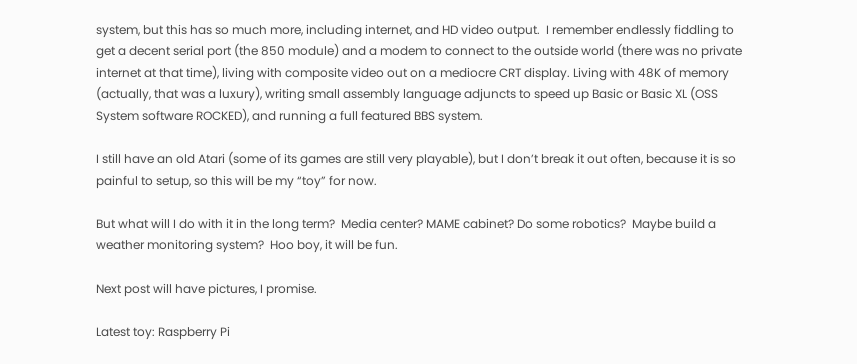system, but this has so much more, including internet, and HD video output.  I remember endlessly fiddling to get a decent serial port (the 850 module) and a modem to connect to the outside world (there was no private internet at that time), living with composite video out on a mediocre CRT display. Living with 48K of memory (actually, that was a luxury), writing small assembly language adjuncts to speed up Basic or Basic XL (OSS System software ROCKED), and running a full featured BBS system.

I still have an old Atari (some of its games are still very playable), but I don’t break it out often, because it is so painful to setup, so this will be my “toy” for now.

But what will I do with it in the long term?  Media center? MAME cabinet? Do some robotics?  Maybe build a weather monitoring system?  Hoo boy, it will be fun.

Next post will have pictures, I promise.

Latest toy: Raspberry Pi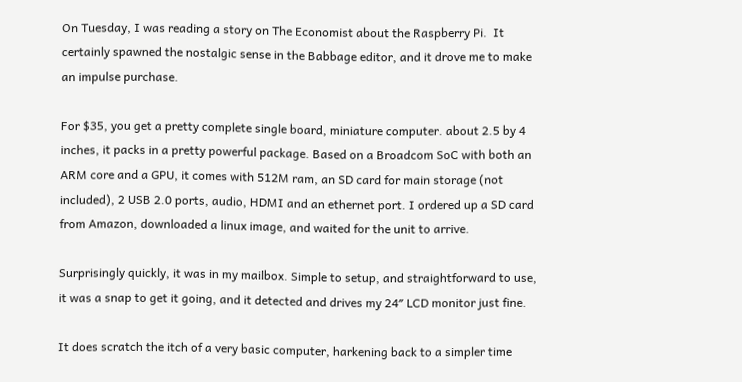On Tuesday, I was reading a story on The Economist about the Raspberry Pi.  It certainly spawned the nostalgic sense in the Babbage editor, and it drove me to make an impulse purchase.

For $35, you get a pretty complete single board, miniature computer. about 2.5 by 4 inches, it packs in a pretty powerful package. Based on a Broadcom SoC with both an ARM core and a GPU, it comes with 512M ram, an SD card for main storage (not included), 2 USB 2.0 ports, audio, HDMI and an ethernet port. I ordered up a SD card from Amazon, downloaded a linux image, and waited for the unit to arrive.

Surprisingly quickly, it was in my mailbox. Simple to setup, and straightforward to use, it was a snap to get it going, and it detected and drives my 24″ LCD monitor just fine.

It does scratch the itch of a very basic computer, harkening back to a simpler time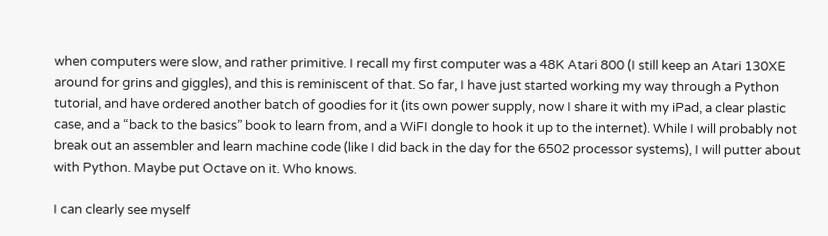when computers were slow, and rather primitive. I recall my first computer was a 48K Atari 800 (I still keep an Atari 130XE around for grins and giggles), and this is reminiscent of that. So far, I have just started working my way through a Python tutorial, and have ordered another batch of goodies for it (its own power supply, now I share it with my iPad, a clear plastic case, and a “back to the basics” book to learn from, and a WiFI dongle to hook it up to the internet). While I will probably not break out an assembler and learn machine code (like I did back in the day for the 6502 processor systems), I will putter about with Python. Maybe put Octave on it. Who knows.

I can clearly see myself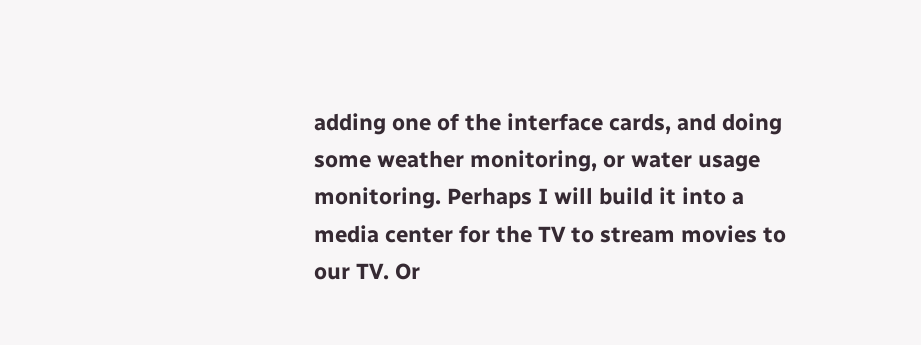adding one of the interface cards, and doing some weather monitoring, or water usage monitoring. Perhaps I will build it into a media center for the TV to stream movies to our TV. Or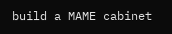build a MAME cabinet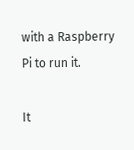with a Raspberry Pi to run it.

It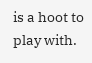is a hoot to play with.